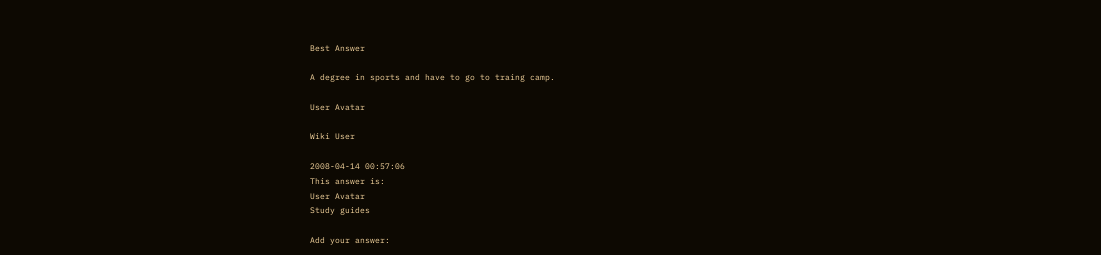Best Answer

A degree in sports and have to go to traing camp.

User Avatar

Wiki User

2008-04-14 00:57:06
This answer is:
User Avatar
Study guides

Add your answer: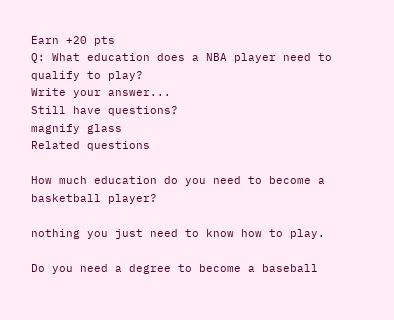Earn +20 pts
Q: What education does a NBA player need to qualify to play?
Write your answer...
Still have questions?
magnify glass
Related questions

How much education do you need to become a basketball player?

nothing you just need to know how to play.

Do you need a degree to become a baseball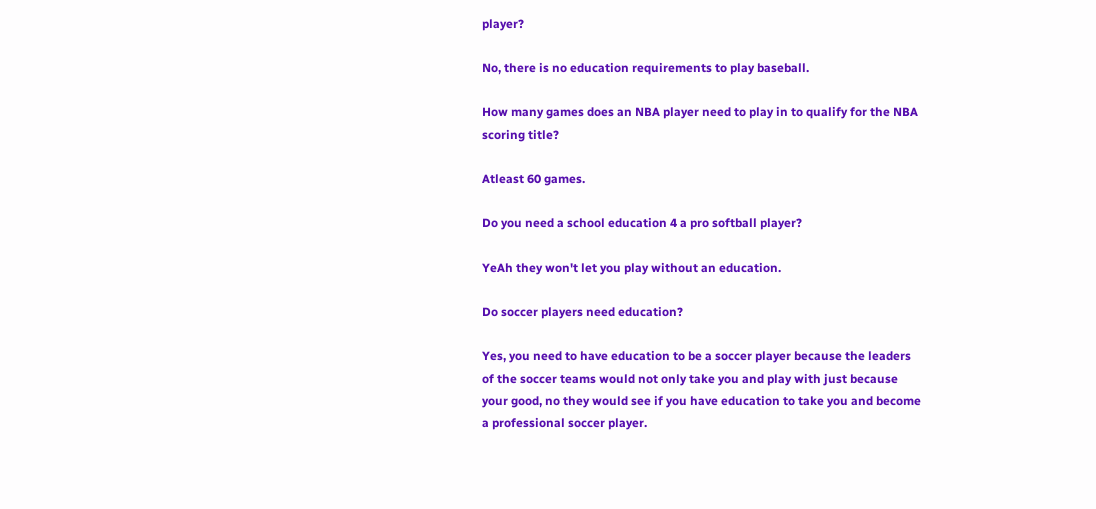player?

No, there is no education requirements to play baseball.

How many games does an NBA player need to play in to qualify for the NBA scoring title?

Atleast 60 games.

Do you need a school education 4 a pro softball player?

YeAh they won't let you play without an education.

Do soccer players need education?

Yes, you need to have education to be a soccer player because the leaders of the soccer teams would not only take you and play with just because your good, no they would see if you have education to take you and become a professional soccer player.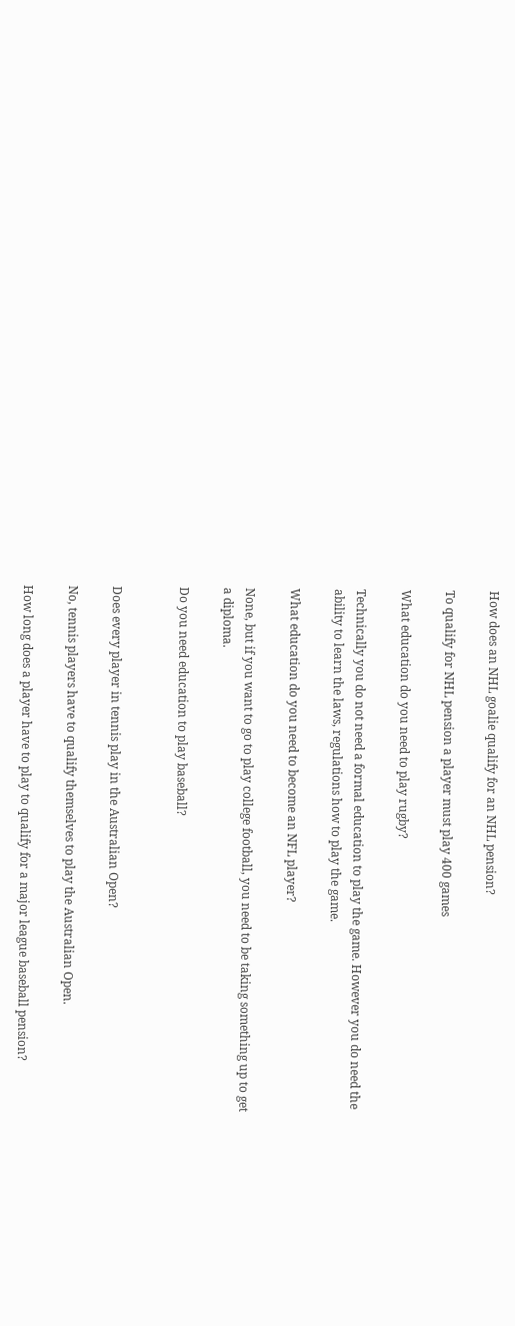How does an NHL goalie qualify for an NHL pension?

To qualify for NHL pension a player must play 400 games

What education do you need to play rugby?

Technically you do not need a formal education to play the game. However you do need the ability to learn the laws, regulations how to play the game.

What education do you need to become an NFL player?

None, but if you want to go to play college football, you need to be taking something up to get a diploma.

Do you need education to play baseball?


Does every player in tennis play in the Australian Open?

No, tennis players have to qualify themselves to play the Australian Open.

How long does a player have to play to qualify for a major league baseball pension?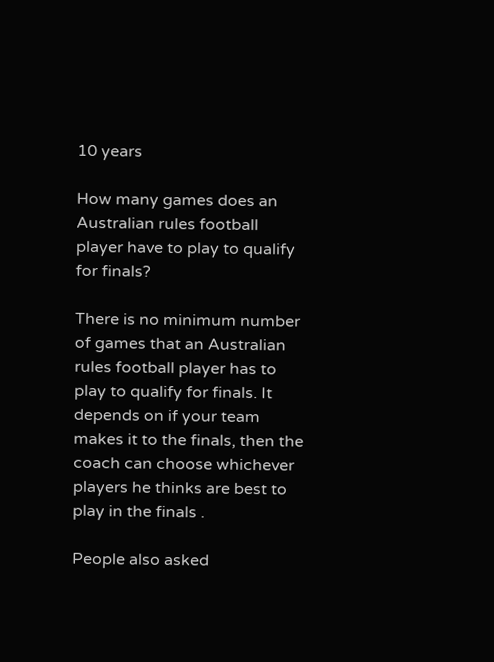10 years

How many games does an Australian rules football player have to play to qualify for finals?

There is no minimum number of games that an Australian rules football player has to play to qualify for finals. It depends on if your team makes it to the finals, then the coach can choose whichever players he thinks are best to play in the finals .

People also asked